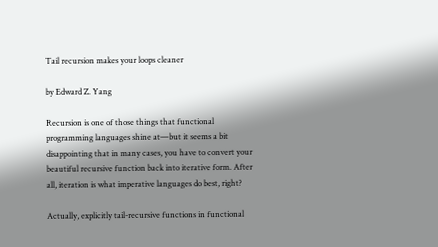Tail recursion makes your loops cleaner

by Edward Z. Yang

Recursion is one of those things that functional programming languages shine at—but it seems a bit disappointing that in many cases, you have to convert your beautiful recursive function back into iterative form. After all, iteration is what imperative languages do best, right?

Actually, explicitly tail-recursive functions in functional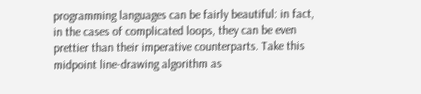programming languages can be fairly beautiful: in fact, in the cases of complicated loops, they can be even prettier than their imperative counterparts. Take this midpoint line-drawing algorithm as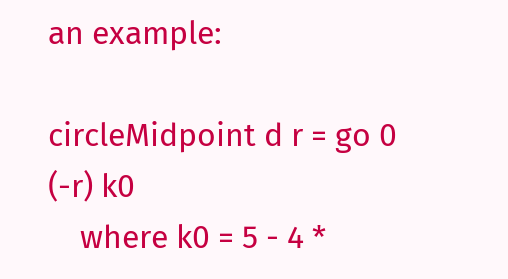an example:

circleMidpoint d r = go 0 (-r) k0
    where k0 = 5 - 4 *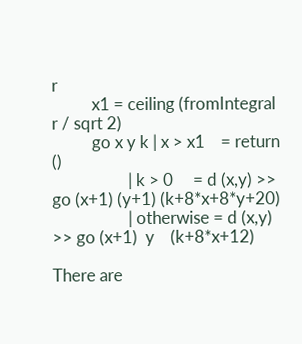r
          x1 = ceiling (fromIntegral r / sqrt 2)
          go x y k | x > x1    = return ()
                   | k > 0     = d (x,y) >> go (x+1) (y+1) (k+8*x+8*y+20)
                   | otherwise = d (x,y) >> go (x+1)  y    (k+8*x+12)

There are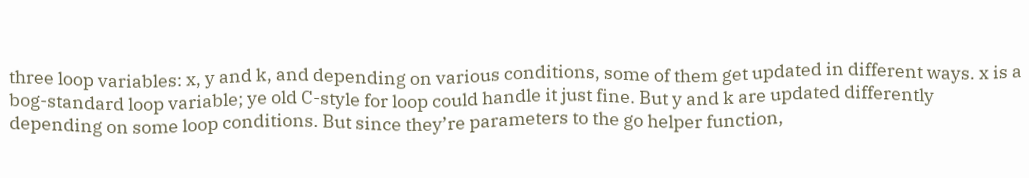three loop variables: x, y and k, and depending on various conditions, some of them get updated in different ways. x is a bog-standard loop variable; ye old C-style for loop could handle it just fine. But y and k are updated differently depending on some loop conditions. But since they’re parameters to the go helper function,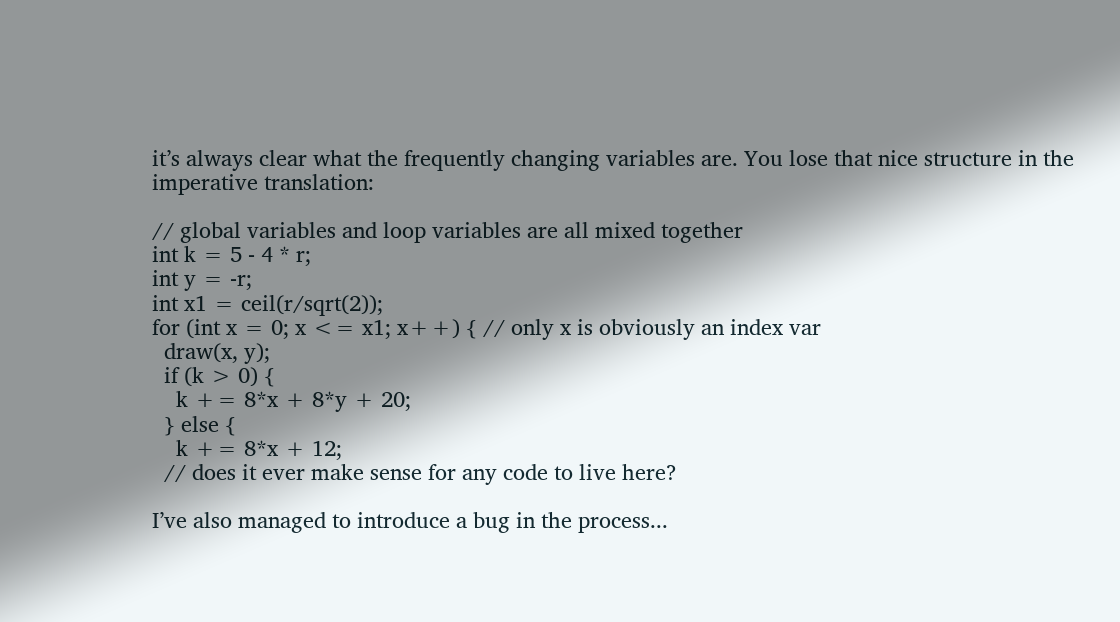it’s always clear what the frequently changing variables are. You lose that nice structure in the imperative translation:

// global variables and loop variables are all mixed together
int k = 5 - 4 * r;
int y = -r;
int x1 = ceil(r/sqrt(2));
for (int x = 0; x <= x1; x++) { // only x is obviously an index var
  draw(x, y);
  if (k > 0) {
    k += 8*x + 8*y + 20;
  } else {
    k += 8*x + 12;
  // does it ever make sense for any code to live here?

I’ve also managed to introduce a bug in the process...